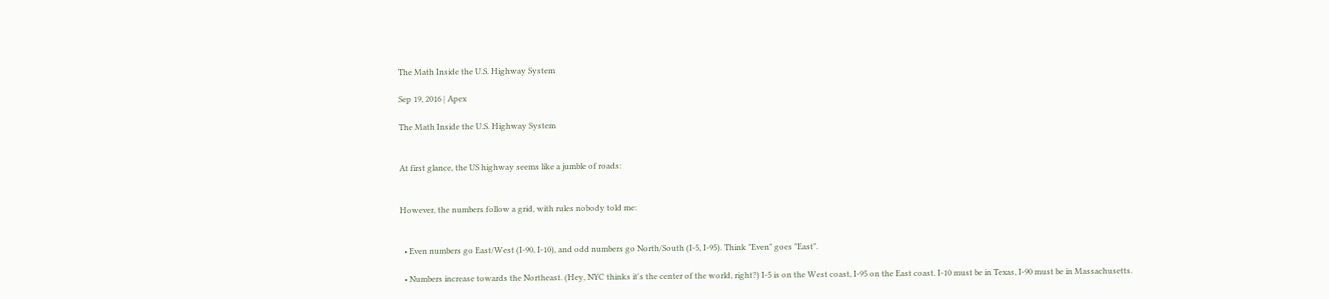The Math Inside the U.S. Highway System

Sep 19, 2016 | Apex

The Math Inside the U.S. Highway System


At first glance, the US highway seems like a jumble of roads:


However, the numbers follow a grid, with rules nobody told me:


  • Even numbers go East/West (I-90, I-10), and odd numbers go North/South (I-5, I-95). Think "Even" goes "East".

  • Numbers increase towards the Northeast. (Hey, NYC thinks it's the center of the world, right?) I-5 is on the West coast, I-95 on the East coast. I-10 must be in Texas, I-90 must be in Massachusetts.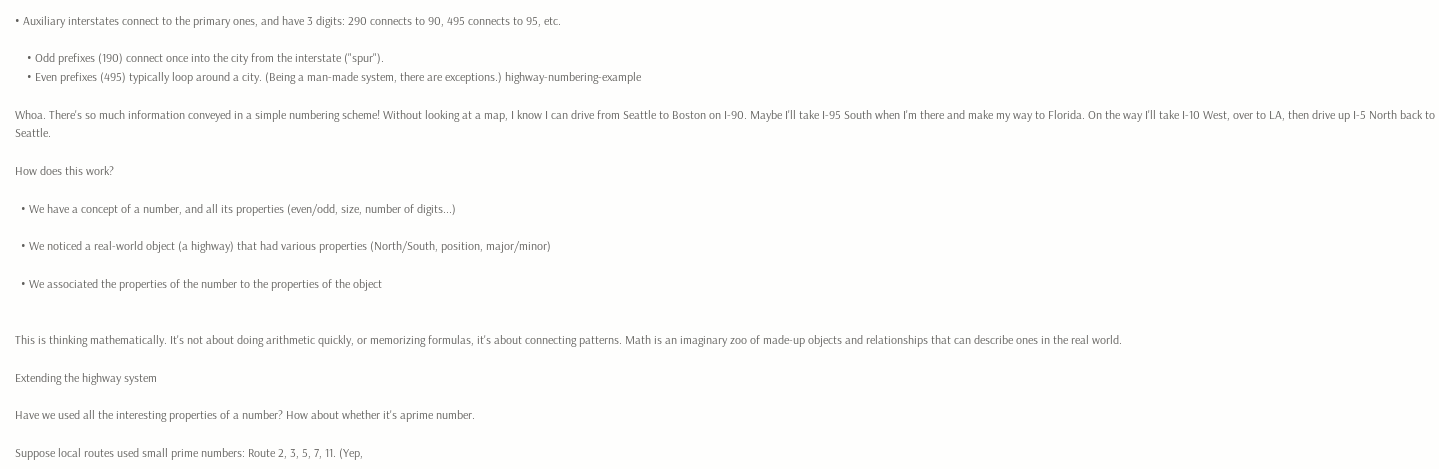• Auxiliary interstates connect to the primary ones, and have 3 digits: 290 connects to 90, 495 connects to 95, etc.

    • Odd prefixes (190) connect once into the city from the interstate ("spur").
    • Even prefixes (495) typically loop around a city. (Being a man-made system, there are exceptions.) highway-numbering-example

Whoa. There's so much information conveyed in a simple numbering scheme! Without looking at a map, I know I can drive from Seattle to Boston on I-90. Maybe I'll take I-95 South when I'm there and make my way to Florida. On the way I'll take I-10 West, over to LA, then drive up I-5 North back to Seattle.

How does this work?

  • We have a concept of a number, and all its properties (even/odd, size, number of digits...)

  • We noticed a real-world object (a highway) that had various properties (North/South, position, major/minor)

  • We associated the properties of the number to the properties of the object


This is thinking mathematically. It's not about doing arithmetic quickly, or memorizing formulas, it's about connecting patterns. Math is an imaginary zoo of made-up objects and relationships that can describe ones in the real world.

Extending the highway system

Have we used all the interesting properties of a number? How about whether it's aprime number.

Suppose local routes used small prime numbers: Route 2, 3, 5, 7, 11. (Yep,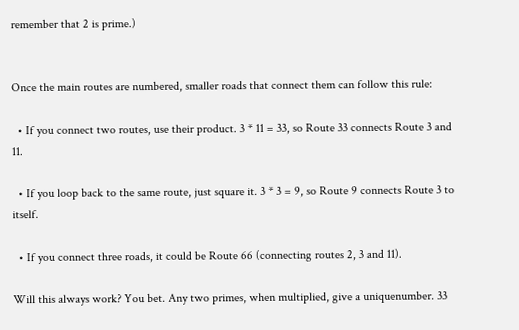remember that 2 is prime.)


Once the main routes are numbered, smaller roads that connect them can follow this rule:

  • If you connect two routes, use their product. 3 * 11 = 33, so Route 33 connects Route 3 and 11.

  • If you loop back to the same route, just square it. 3 * 3 = 9, so Route 9 connects Route 3 to itself.

  • If you connect three roads, it could be Route 66 (connecting routes 2, 3 and 11).

Will this always work? You bet. Any two primes, when multiplied, give a uniquenumber. 33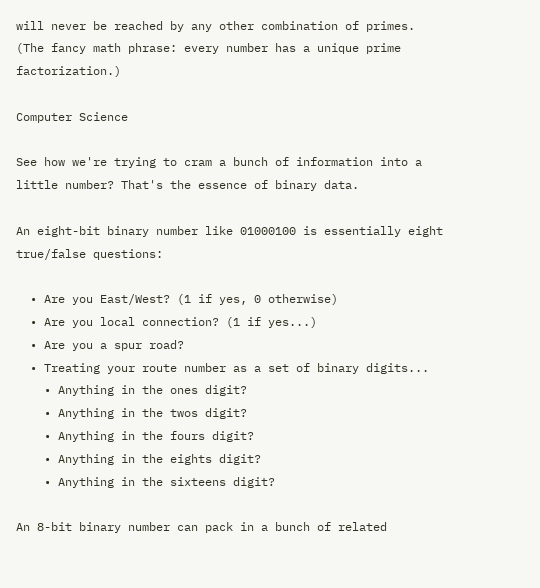will never be reached by any other combination of primes. (The fancy math phrase: every number has a unique prime factorization.)

Computer Science

See how we're trying to cram a bunch of information into a little number? That's the essence of binary data.

An eight-bit binary number like 01000100 is essentially eight true/false questions:

  • Are you East/West? (1 if yes, 0 otherwise)
  • Are you local connection? (1 if yes...)
  • Are you a spur road?
  • Treating your route number as a set of binary digits...
    • Anything in the ones digit?
    • Anything in the twos digit?
    • Anything in the fours digit?
    • Anything in the eights digit?
    • Anything in the sixteens digit?

An 8-bit binary number can pack in a bunch of related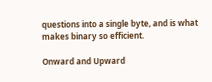questions into a single byte, and is what makes binary so efficient.

Onward and Upward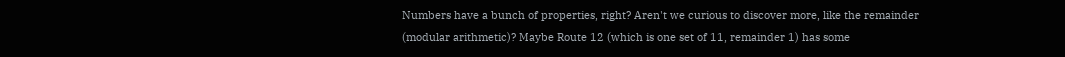Numbers have a bunch of properties, right? Aren't we curious to discover more, like the remainder (modular arithmetic)? Maybe Route 12 (which is one set of 11, remainder 1) has some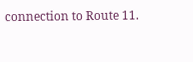connection to Route 11.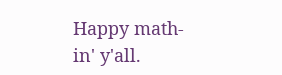Happy math-in' y'all.